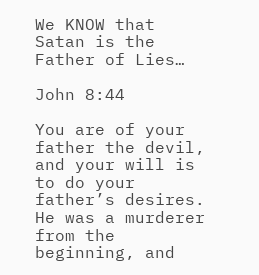We KNOW that Satan is the Father of Lies…

John 8:44

You are of your father the devil, and your will is to do your father’s desires. He was a murderer from the beginning, and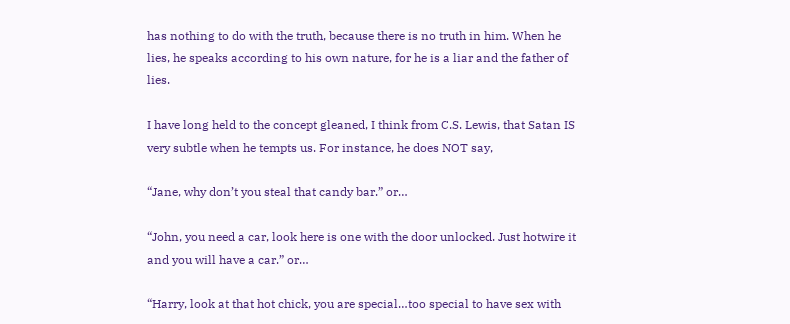has nothing to do with the truth, because there is no truth in him. When he lies, he speaks according to his own nature, for he is a liar and the father of lies.

I have long held to the concept gleaned, I think from C.S. Lewis, that Satan IS very subtle when he tempts us. For instance, he does NOT say,

“Jane, why don’t you steal that candy bar.” or…

“John, you need a car, look here is one with the door unlocked. Just hotwire it and you will have a car.” or…

“Harry, look at that hot chick, you are special…too special to have sex with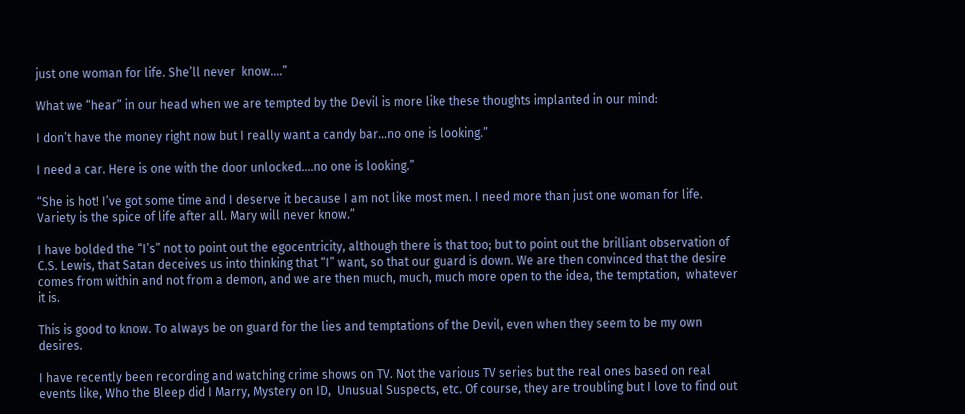just one woman for life. She’ll never  know….”

What we “hear” in our head when we are tempted by the Devil is more like these thoughts implanted in our mind:

I don’t have the money right now but I really want a candy bar…no one is looking.”

I need a car. Here is one with the door unlocked….no one is looking.”

“She is hot! I’ve got some time and I deserve it because I am not like most men. I need more than just one woman for life. Variety is the spice of life after all. Mary will never know.”

I have bolded the “I’s” not to point out the egocentricity, although there is that too; but to point out the brilliant observation of C.S. Lewis, that Satan deceives us into thinking that “I” want, so that our guard is down. We are then convinced that the desire comes from within and not from a demon, and we are then much, much, much more open to the idea, the temptation,  whatever it is.

This is good to know. To always be on guard for the lies and temptations of the Devil, even when they seem to be my own desires.

I have recently been recording and watching crime shows on TV. Not the various TV series but the real ones based on real events like, Who the Bleep did I Marry, Mystery on ID,  Unusual Suspects, etc. Of course, they are troubling but I love to find out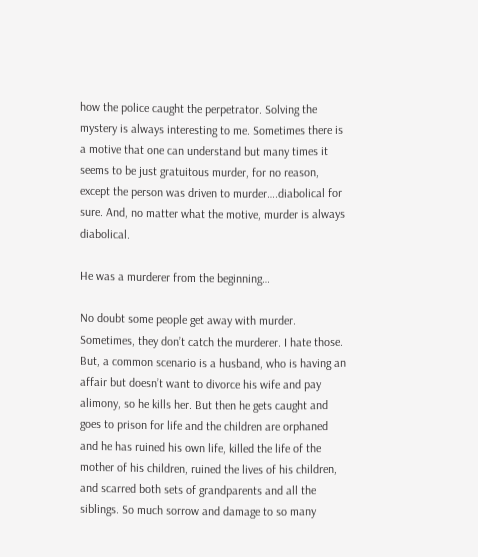how the police caught the perpetrator. Solving the mystery is always interesting to me. Sometimes there is a motive that one can understand but many times it seems to be just gratuitous murder, for no reason, except the person was driven to murder….diabolical for sure. And, no matter what the motive, murder is always diabolical.

He was a murderer from the beginning…

No doubt some people get away with murder. Sometimes, they don’t catch the murderer. I hate those. But, a common scenario is a husband, who is having an affair but doesn’t want to divorce his wife and pay alimony, so he kills her. But then he gets caught and goes to prison for life and the children are orphaned and he has ruined his own life, killed the life of the mother of his children, ruined the lives of his children, and scarred both sets of grandparents and all the siblings. So much sorrow and damage to so many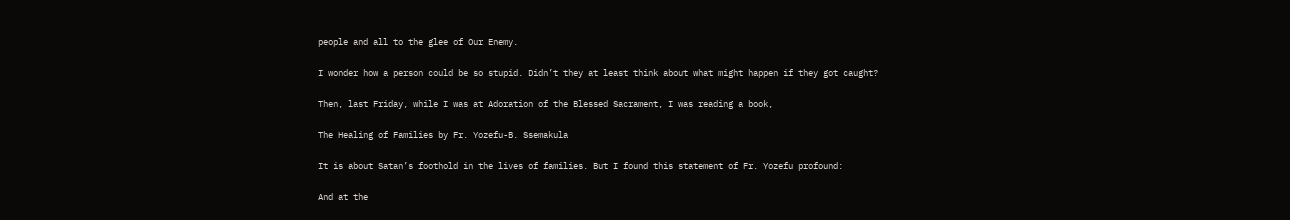people and all to the glee of Our Enemy.

I wonder how a person could be so stupid. Didn’t they at least think about what might happen if they got caught?

Then, last Friday, while I was at Adoration of the Blessed Sacrament, I was reading a book,

The Healing of Families by Fr. Yozefu-B. Ssemakula

It is about Satan’s foothold in the lives of families. But I found this statement of Fr. Yozefu profound:

And at the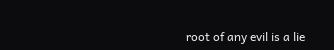root of any evil is a lie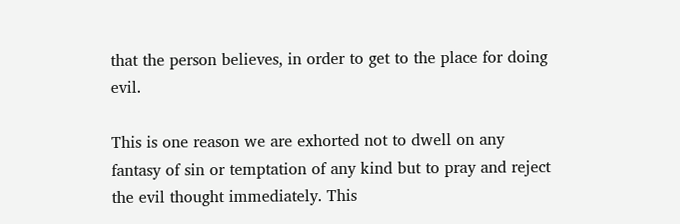that the person believes, in order to get to the place for doing evil.

This is one reason we are exhorted not to dwell on any fantasy of sin or temptation of any kind but to pray and reject the evil thought immediately. This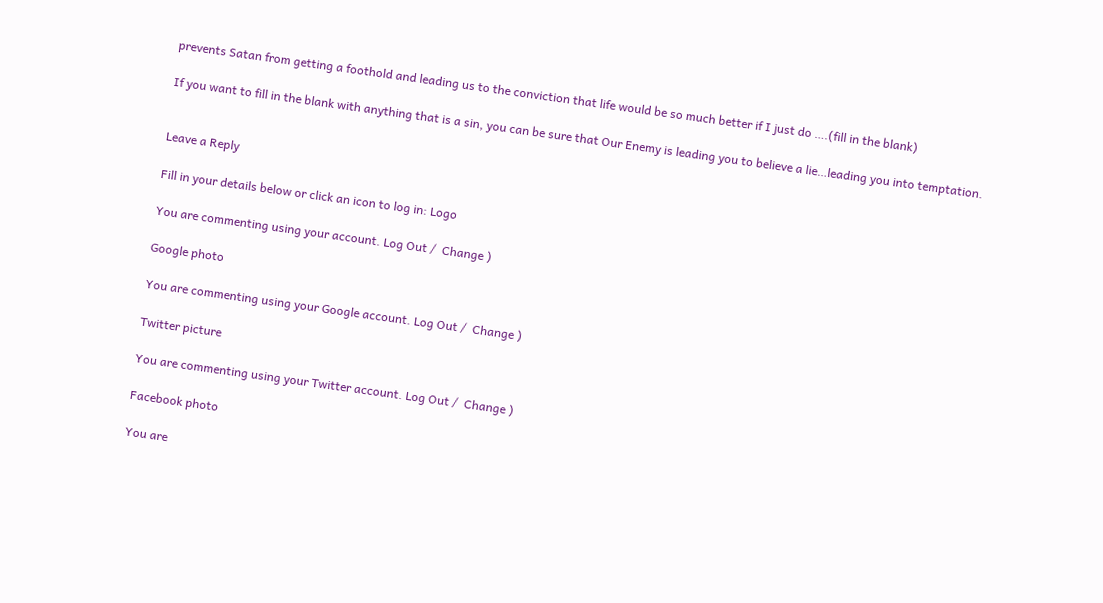prevents Satan from getting a foothold and leading us to the conviction that life would be so much better if I just do ….(fill in the blank)

If you want to fill in the blank with anything that is a sin, you can be sure that Our Enemy is leading you to believe a lie…leading you into temptation.


Leave a Reply

Fill in your details below or click an icon to log in: Logo

You are commenting using your account. Log Out /  Change )

Google photo

You are commenting using your Google account. Log Out /  Change )

Twitter picture

You are commenting using your Twitter account. Log Out /  Change )

Facebook photo

You are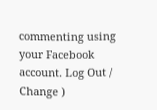commenting using your Facebook account. Log Out /  Change )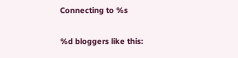Connecting to %s

%d bloggers like this: